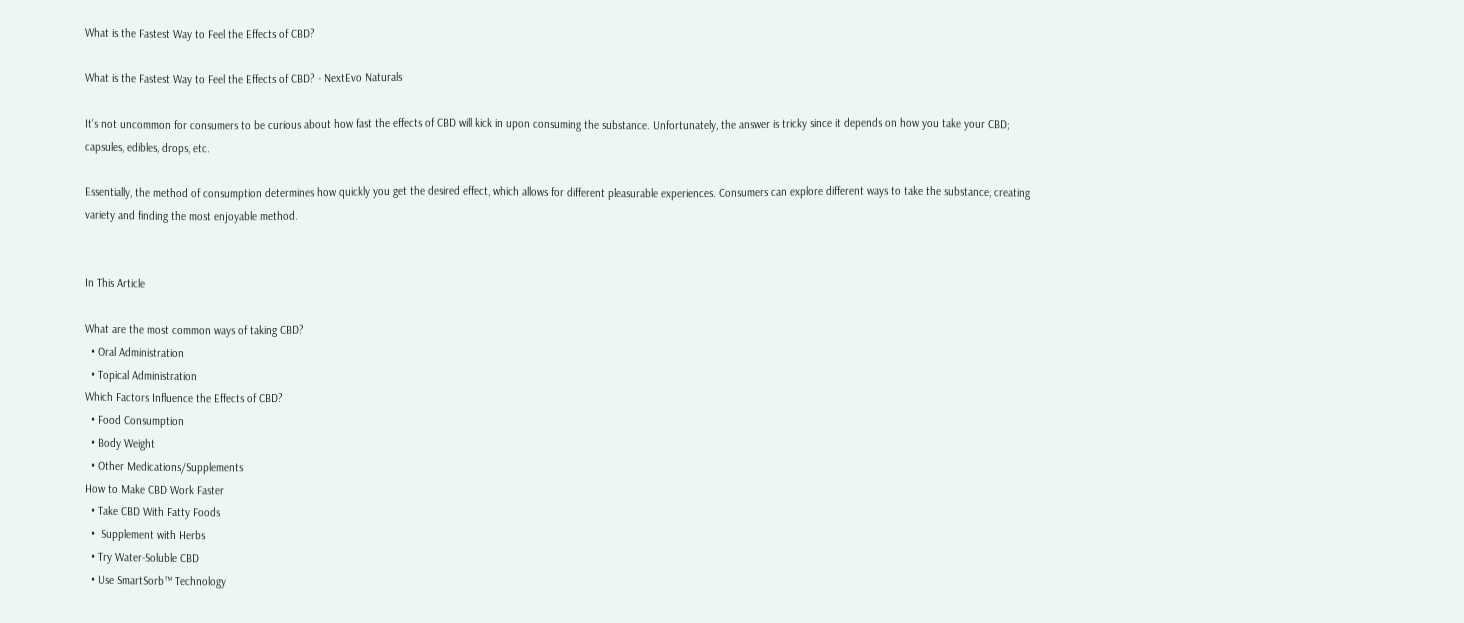What is the Fastest Way to Feel the Effects of CBD?

What is the Fastest Way to Feel the Effects of CBD? - NextEvo Naturals

It's not uncommon for consumers to be curious about how fast the effects of CBD will kick in upon consuming the substance. Unfortunately, the answer is tricky since it depends on how you take your CBD; capsules, edibles, drops, etc.

Essentially, the method of consumption determines how quickly you get the desired effect, which allows for different pleasurable experiences. Consumers can explore different ways to take the substance, creating variety and finding the most enjoyable method.


In This Article

What are the most common ways of taking CBD?
  • Oral Administration
  • Topical Administration
Which Factors Influence the Effects of CBD?
  • Food Consumption
  • Body Weight
  • Other Medications/Supplements
How to Make CBD Work Faster
  • Take CBD With Fatty Foods
  •  Supplement with Herbs
  • Try Water-Soluble CBD
  • Use SmartSorb™ Technology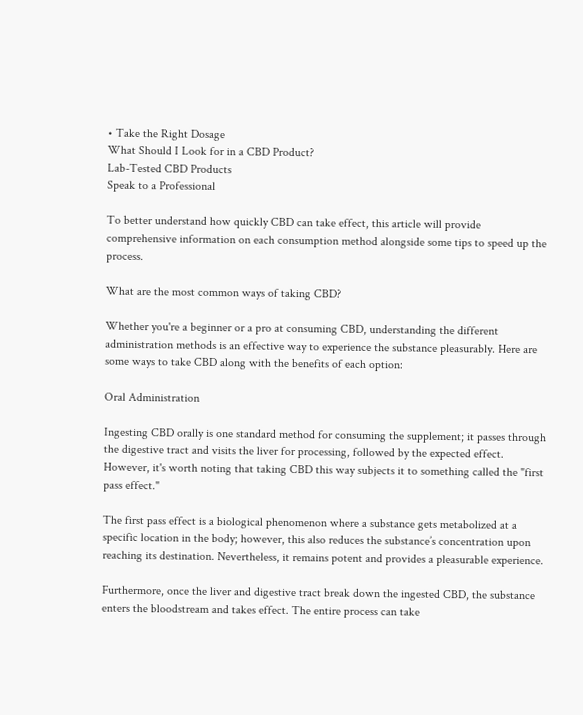• Take the Right Dosage
What Should I Look for in a CBD Product?
Lab-Tested CBD Products
Speak to a Professional

To better understand how quickly CBD can take effect, this article will provide comprehensive information on each consumption method alongside some tips to speed up the process.

What are the most common ways of taking CBD?

Whether you're a beginner or a pro at consuming CBD, understanding the different administration methods is an effective way to experience the substance pleasurably. Here are some ways to take CBD along with the benefits of each option:

Oral Administration

Ingesting CBD orally is one standard method for consuming the supplement; it passes through the digestive tract and visits the liver for processing, followed by the expected effect. However, it's worth noting that taking CBD this way subjects it to something called the "first pass effect."

The first pass effect is a biological phenomenon where a substance gets metabolized at a specific location in the body; however, this also reduces the substance’s concentration upon reaching its destination. Nevertheless, it remains potent and provides a pleasurable experience.

Furthermore, once the liver and digestive tract break down the ingested CBD, the substance enters the bloodstream and takes effect. The entire process can take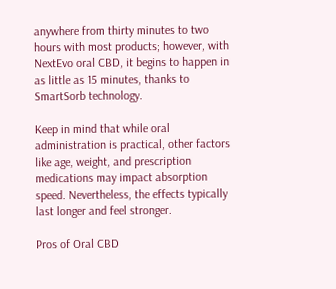anywhere from thirty minutes to two hours with most products; however, with NextEvo oral CBD, it begins to happen in as little as 15 minutes, thanks to SmartSorb technology.

Keep in mind that while oral administration is practical, other factors like age, weight, and prescription medications may impact absorption speed. Nevertheless, the effects typically last longer and feel stronger.

Pros of Oral CBD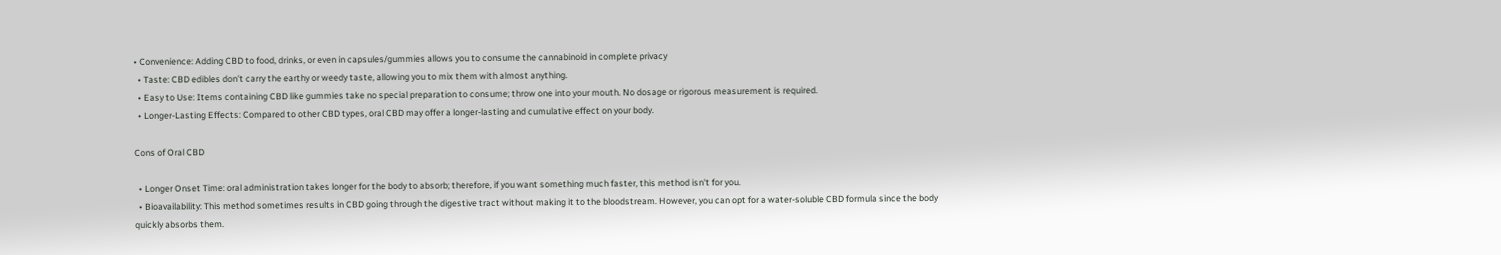• Convenience: Adding CBD to food, drinks, or even in capsules/gummies allows you to consume the cannabinoid in complete privacy
  • Taste: CBD edibles don't carry the earthy or weedy taste, allowing you to mix them with almost anything.
  • Easy to Use: Items containing CBD like gummies take no special preparation to consume; throw one into your mouth. No dosage or rigorous measurement is required.
  • Longer-Lasting Effects: Compared to other CBD types, oral CBD may offer a longer-lasting and cumulative effect on your body.

Cons of Oral CBD

  • Longer Onset Time: oral administration takes longer for the body to absorb; therefore, if you want something much faster, this method isn't for you.
  • Bioavailability: This method sometimes results in CBD going through the digestive tract without making it to the bloodstream. However, you can opt for a water-soluble CBD formula since the body quickly absorbs them.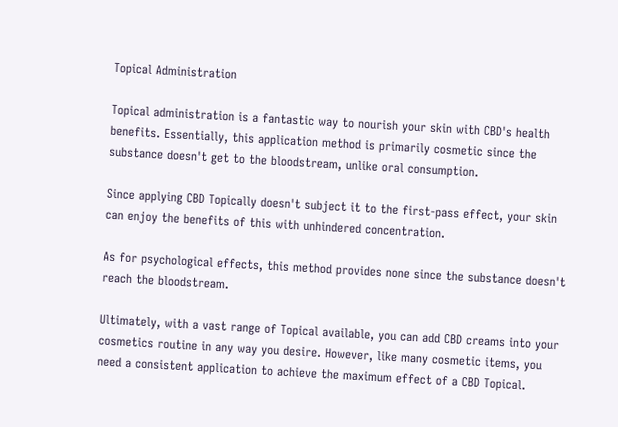Topical Administration

Topical administration is a fantastic way to nourish your skin with CBD's health benefits. Essentially, this application method is primarily cosmetic since the substance doesn't get to the bloodstream, unlike oral consumption.

Since applying CBD Topically doesn't subject it to the first-pass effect, your skin can enjoy the benefits of this with unhindered concentration.

As for psychological effects, this method provides none since the substance doesn't reach the bloodstream.

Ultimately, with a vast range of Topical available, you can add CBD creams into your cosmetics routine in any way you desire. However, like many cosmetic items, you need a consistent application to achieve the maximum effect of a CBD Topical.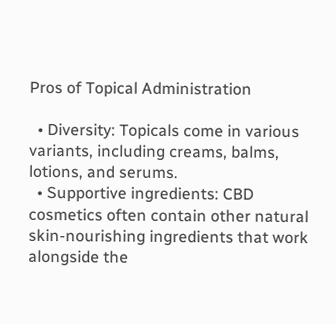Pros of Topical Administration

  • Diversity: Topicals come in various variants, including creams, balms, lotions, and serums.
  • Supportive ingredients: CBD cosmetics often contain other natural skin-nourishing ingredients that work alongside the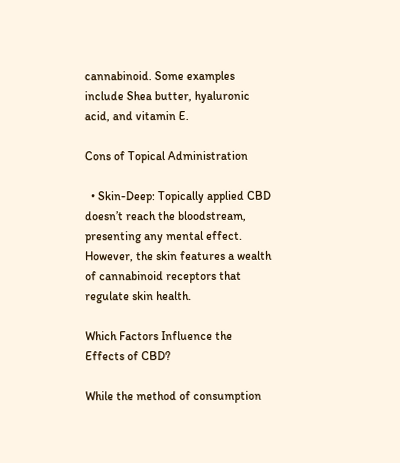cannabinoid. Some examples include Shea butter, hyaluronic acid, and vitamin E.

Cons of Topical Administration

  • Skin-Deep: Topically applied CBD doesn’t reach the bloodstream, presenting any mental effect. However, the skin features a wealth of cannabinoid receptors that regulate skin health.

Which Factors Influence the Effects of CBD?

While the method of consumption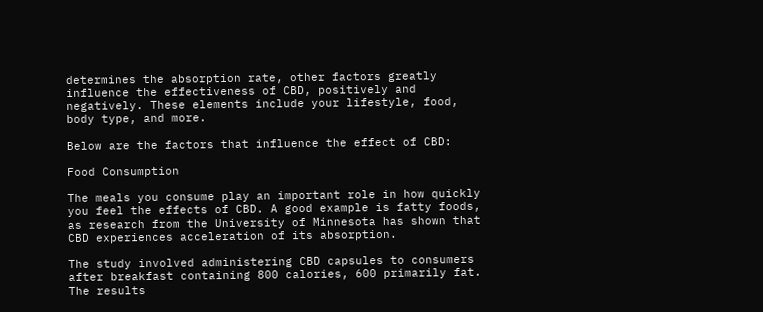determines the absorption rate, other factors greatly influence the effectiveness of CBD, positively and negatively. These elements include your lifestyle, food, body type, and more.

Below are the factors that influence the effect of CBD:

Food Consumption

The meals you consume play an important role in how quickly you feel the effects of CBD. A good example is fatty foods, as research from the University of Minnesota has shown that CBD experiences acceleration of its absorption.

The study involved administering CBD capsules to consumers after breakfast containing 800 calories, 600 primarily fat. The results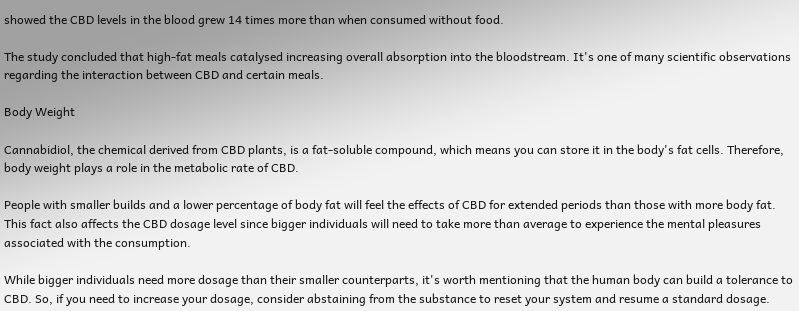showed the CBD levels in the blood grew 14 times more than when consumed without food.

The study concluded that high-fat meals catalysed increasing overall absorption into the bloodstream. It's one of many scientific observations regarding the interaction between CBD and certain meals.

Body Weight

Cannabidiol, the chemical derived from CBD plants, is a fat-soluble compound, which means you can store it in the body's fat cells. Therefore, body weight plays a role in the metabolic rate of CBD.

People with smaller builds and a lower percentage of body fat will feel the effects of CBD for extended periods than those with more body fat. This fact also affects the CBD dosage level since bigger individuals will need to take more than average to experience the mental pleasures associated with the consumption.

While bigger individuals need more dosage than their smaller counterparts, it's worth mentioning that the human body can build a tolerance to CBD. So, if you need to increase your dosage, consider abstaining from the substance to reset your system and resume a standard dosage.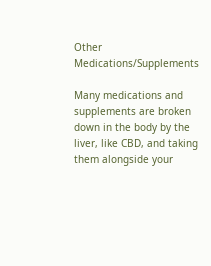Other Medications/Supplements

Many medications and supplements are broken down in the body by the liver, like CBD, and taking them alongside your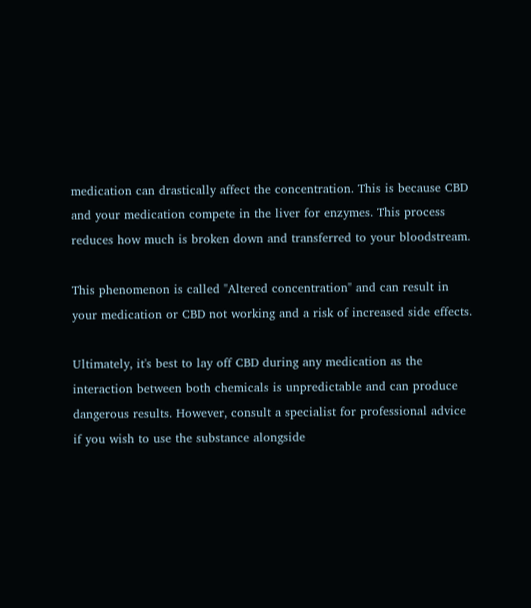medication can drastically affect the concentration. This is because CBD and your medication compete in the liver for enzymes. This process reduces how much is broken down and transferred to your bloodstream.

This phenomenon is called "Altered concentration" and can result in your medication or CBD not working and a risk of increased side effects.

Ultimately, it's best to lay off CBD during any medication as the interaction between both chemicals is unpredictable and can produce dangerous results. However, consult a specialist for professional advice if you wish to use the substance alongside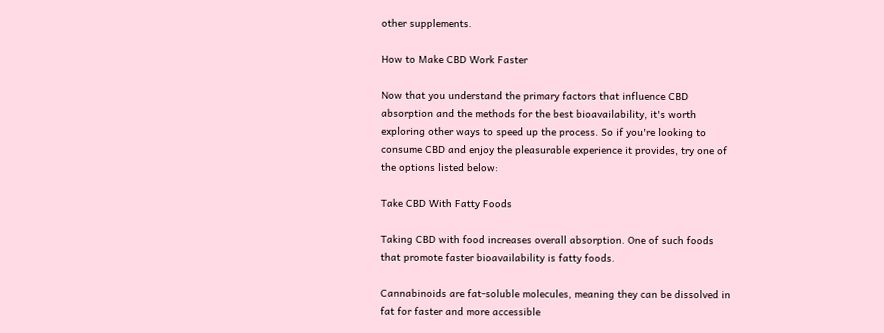other supplements.

How to Make CBD Work Faster

Now that you understand the primary factors that influence CBD absorption and the methods for the best bioavailability, it's worth exploring other ways to speed up the process. So if you're looking to consume CBD and enjoy the pleasurable experience it provides, try one of the options listed below:

Take CBD With Fatty Foods

Taking CBD with food increases overall absorption. One of such foods that promote faster bioavailability is fatty foods.

Cannabinoids are fat-soluble molecules, meaning they can be dissolved in fat for faster and more accessible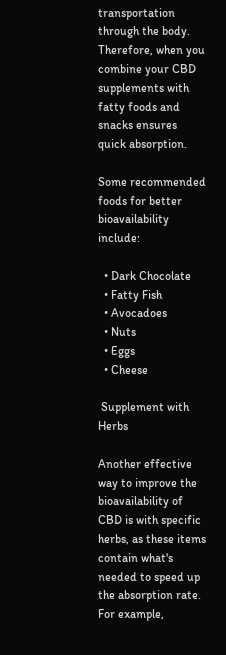transportation through the body. Therefore, when you combine your CBD supplements with fatty foods and snacks ensures quick absorption.

Some recommended foods for better bioavailability include:

  • Dark Chocolate
  • Fatty Fish
  • Avocadoes
  • Nuts
  • Eggs
  • Cheese

 Supplement with Herbs

Another effective way to improve the bioavailability of CBD is with specific herbs, as these items contain what's needed to speed up the absorption rate. For example,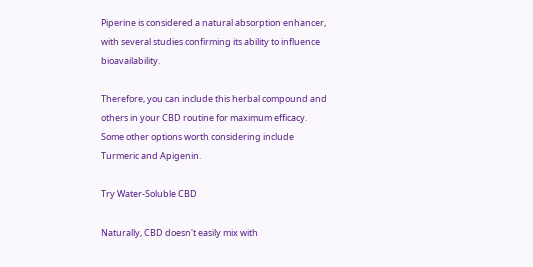Piperine is considered a natural absorption enhancer, with several studies confirming its ability to influence bioavailability.

Therefore, you can include this herbal compound and others in your CBD routine for maximum efficacy. Some other options worth considering include Turmeric and Apigenin.

Try Water-Soluble CBD

Naturally, CBD doesn't easily mix with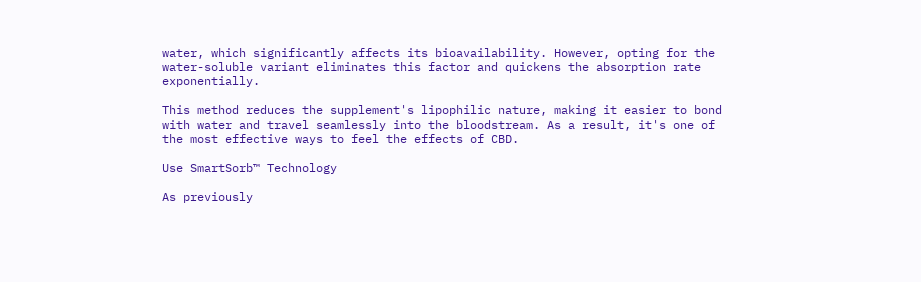water, which significantly affects its bioavailability. However, opting for the water-soluble variant eliminates this factor and quickens the absorption rate exponentially.

This method reduces the supplement's lipophilic nature, making it easier to bond with water and travel seamlessly into the bloodstream. As a result, it's one of the most effective ways to feel the effects of CBD.

Use SmartSorb™ Technology

As previously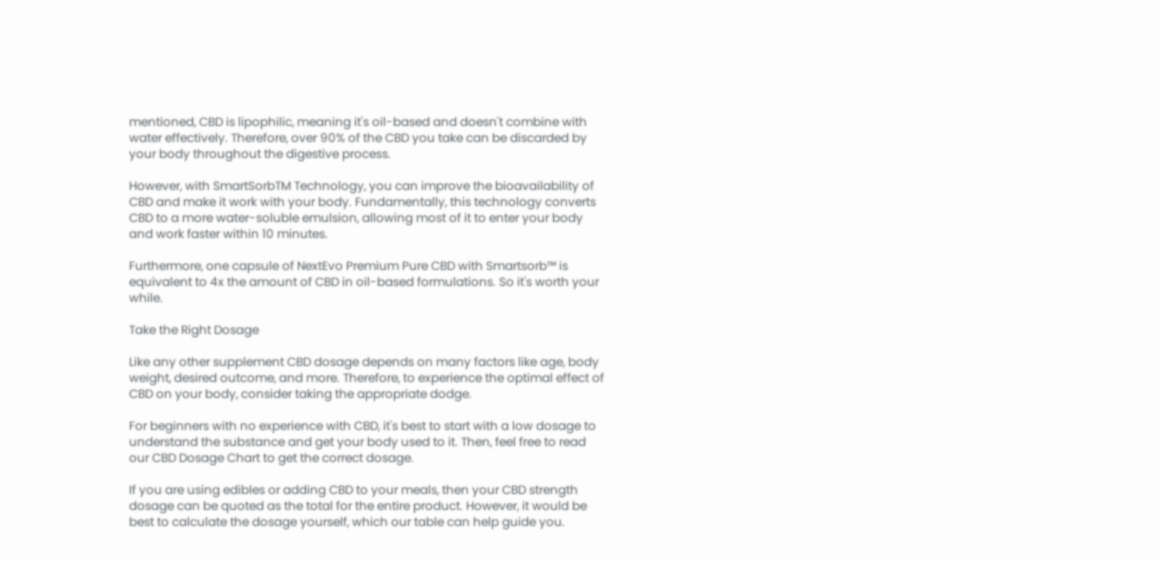mentioned, CBD is lipophilic, meaning it's oil-based and doesn't combine with water effectively. Therefore, over 90% of the CBD you take can be discarded by your body throughout the digestive process.

However, with SmartSorbTM Technology, you can improve the bioavailability of CBD and make it work with your body. Fundamentally, this technology converts CBD to a more water-soluble emulsion, allowing most of it to enter your body and work faster within 10 minutes.

Furthermore, one capsule of NextEvo Premium Pure CBD with Smartsorb™ is equivalent to 4x the amount of CBD in oil-based formulations. So it's worth your while.

Take the Right Dosage

Like any other supplement CBD dosage depends on many factors like age, body weight, desired outcome, and more. Therefore, to experience the optimal effect of CBD on your body, consider taking the appropriate dodge.

For beginners with no experience with CBD, it's best to start with a low dosage to understand the substance and get your body used to it. Then, feel free to read our CBD Dosage Chart to get the correct dosage.

If you are using edibles or adding CBD to your meals, then your CBD strength dosage can be quoted as the total for the entire product. However, it would be best to calculate the dosage yourself, which our table can help guide you.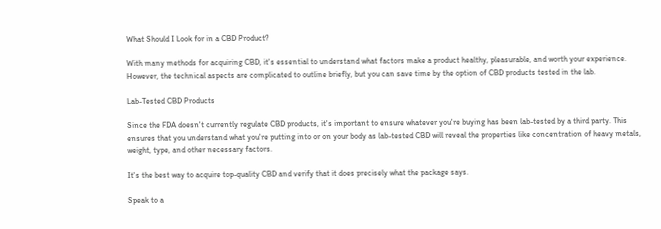What Should I Look for in a CBD Product?

With many methods for acquiring CBD, it's essential to understand what factors make a product healthy, pleasurable, and worth your experience. However, the technical aspects are complicated to outline briefly, but you can save time by the option of CBD products tested in the lab.

Lab-Tested CBD Products

Since the FDA doesn't currently regulate CBD products, it's important to ensure whatever you're buying has been lab-tested by a third party. This ensures that you understand what you're putting into or on your body as lab-tested CBD will reveal the properties like concentration of heavy metals, weight, type, and other necessary factors.

It's the best way to acquire top-quality CBD and verify that it does precisely what the package says.

Speak to a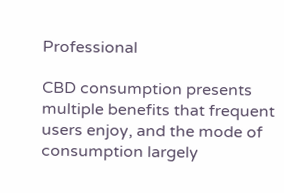Professional

CBD consumption presents multiple benefits that frequent users enjoy, and the mode of consumption largely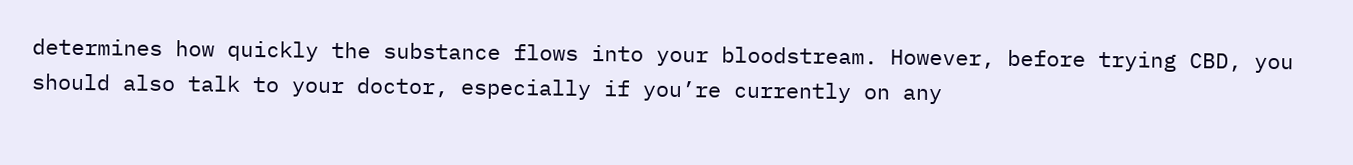determines how quickly the substance flows into your bloodstream. However, before trying CBD, you should also talk to your doctor, especially if you’re currently on any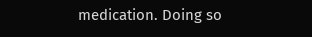medication. Doing so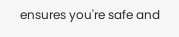ensures you're safe and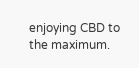enjoying CBD to the maximum.